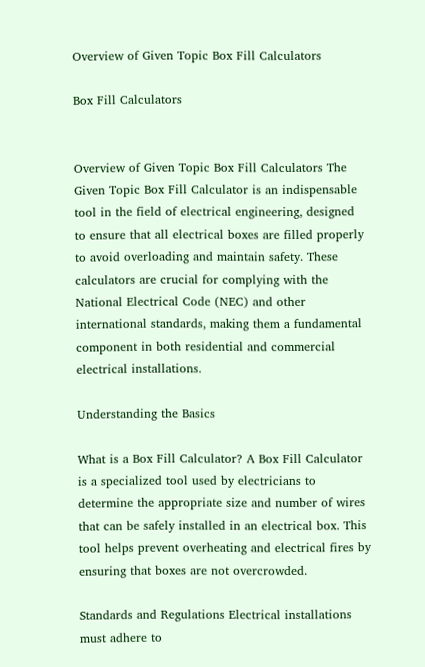Overview of Given Topic Box Fill Calculators

Box Fill Calculators


Overview of Given Topic Box Fill Calculators The Given Topic Box Fill Calculator is an indispensable tool in the field of electrical engineering, designed to ensure that all electrical boxes are filled properly to avoid overloading and maintain safety. These calculators are crucial for complying with the National Electrical Code (NEC) and other international standards, making them a fundamental component in both residential and commercial electrical installations.

Understanding the Basics

What is a Box Fill Calculator? A Box Fill Calculator is a specialized tool used by electricians to determine the appropriate size and number of wires that can be safely installed in an electrical box. This tool helps prevent overheating and electrical fires by ensuring that boxes are not overcrowded.

Standards and Regulations Electrical installations must adhere to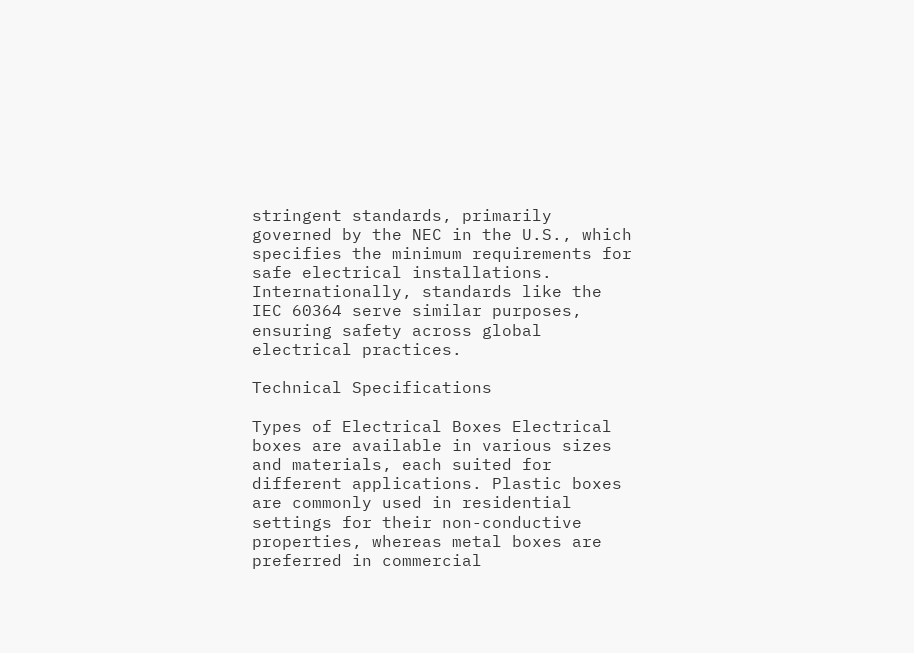stringent standards, primarily governed by the NEC in the U.S., which specifies the minimum requirements for safe electrical installations. Internationally, standards like the IEC 60364 serve similar purposes, ensuring safety across global electrical practices.

Technical Specifications

Types of Electrical Boxes Electrical boxes are available in various sizes and materials, each suited for different applications. Plastic boxes are commonly used in residential settings for their non-conductive properties, whereas metal boxes are preferred in commercial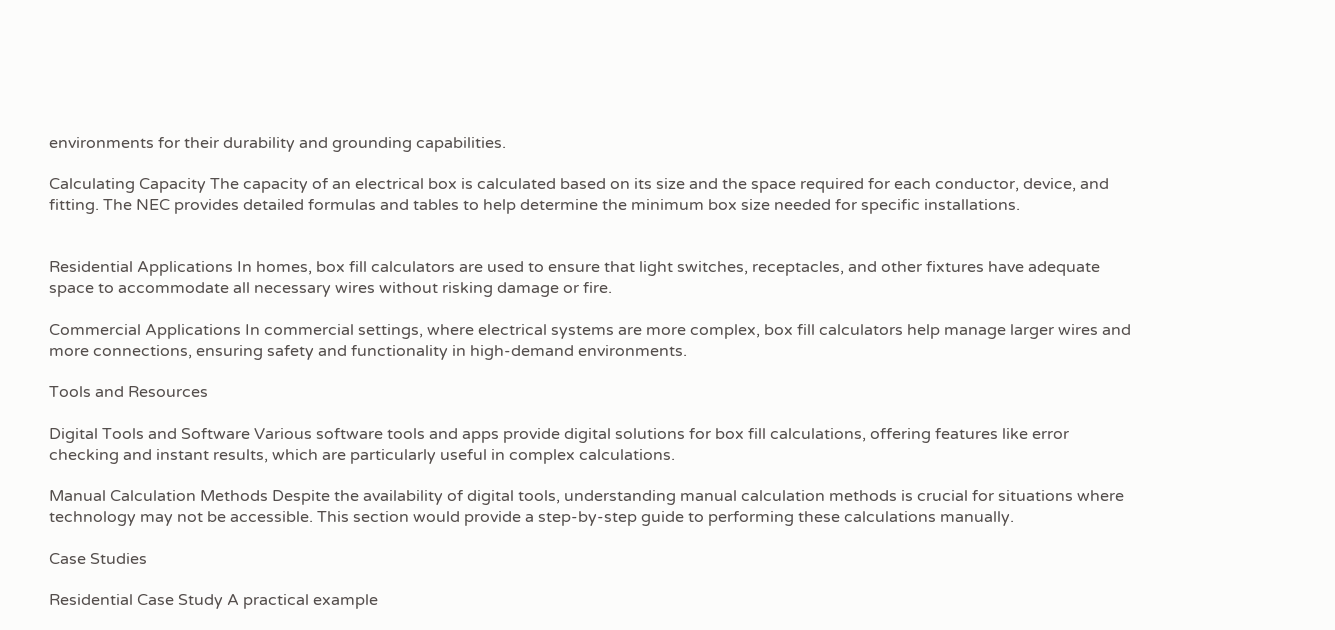environments for their durability and grounding capabilities.

Calculating Capacity The capacity of an electrical box is calculated based on its size and the space required for each conductor, device, and fitting. The NEC provides detailed formulas and tables to help determine the minimum box size needed for specific installations.


Residential Applications In homes, box fill calculators are used to ensure that light switches, receptacles, and other fixtures have adequate space to accommodate all necessary wires without risking damage or fire.

Commercial Applications In commercial settings, where electrical systems are more complex, box fill calculators help manage larger wires and more connections, ensuring safety and functionality in high-demand environments.

Tools and Resources

Digital Tools and Software Various software tools and apps provide digital solutions for box fill calculations, offering features like error checking and instant results, which are particularly useful in complex calculations.

Manual Calculation Methods Despite the availability of digital tools, understanding manual calculation methods is crucial for situations where technology may not be accessible. This section would provide a step-by-step guide to performing these calculations manually.

Case Studies

Residential Case Study A practical example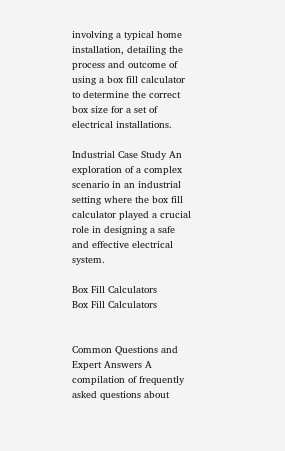involving a typical home installation, detailing the process and outcome of using a box fill calculator to determine the correct box size for a set of electrical installations.

Industrial Case Study An exploration of a complex scenario in an industrial setting where the box fill calculator played a crucial role in designing a safe and effective electrical system.

Box Fill Calculators
Box Fill Calculators


Common Questions and Expert Answers A compilation of frequently asked questions about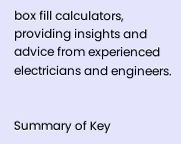box fill calculators, providing insights and advice from experienced electricians and engineers.


Summary of Key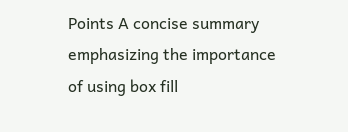Points A concise summary emphasizing the importance of using box fill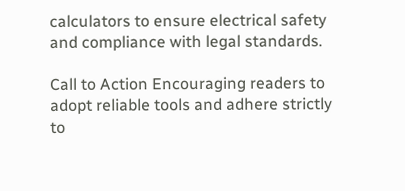calculators to ensure electrical safety and compliance with legal standards.

Call to Action Encouraging readers to adopt reliable tools and adhere strictly to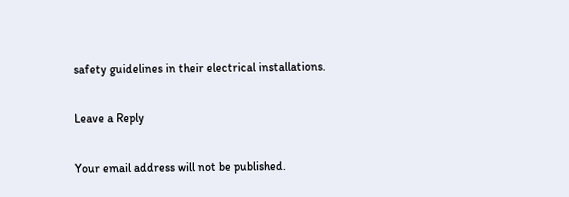safety guidelines in their electrical installations.

Leave a Reply

Your email address will not be published.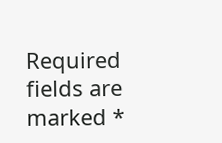Required fields are marked *